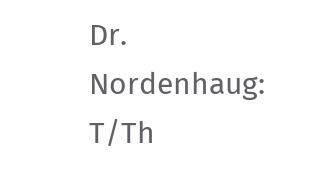Dr. Nordenhaug: T/Th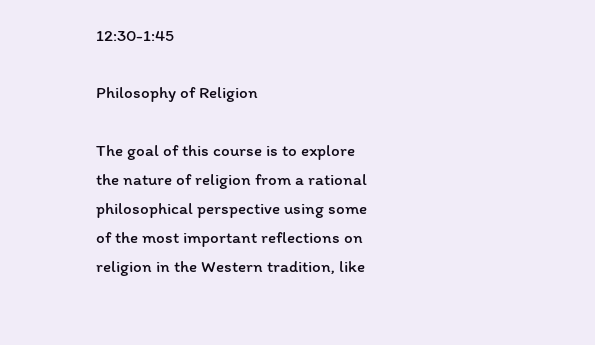12:30-1:45

Philosophy of Religion

The goal of this course is to explore the nature of religion from a rational philosophical perspective using some of the most important reflections on religion in the Western tradition, like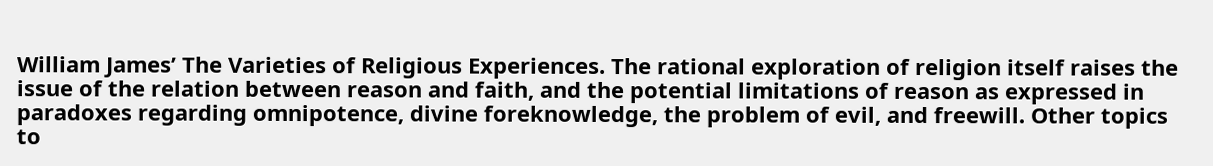William James’ The Varieties of Religious Experiences. The rational exploration of religion itself raises the issue of the relation between reason and faith, and the potential limitations of reason as expressed in paradoxes regarding omnipotence, divine foreknowledge, the problem of evil, and freewill. Other topics to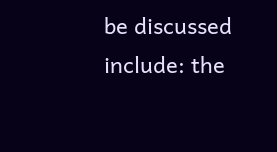be discussed include: the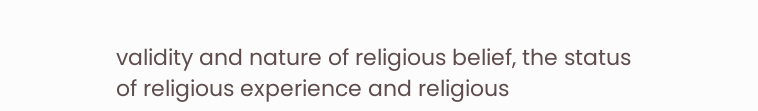validity and nature of religious belief, the status of religious experience and religious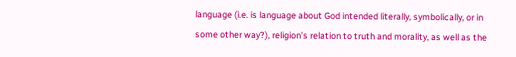language (i.e. is language about God intended literally, symbolically, or in some other way?), religion’s relation to truth and morality, as well as the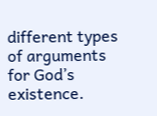different types of arguments for God’s existence.